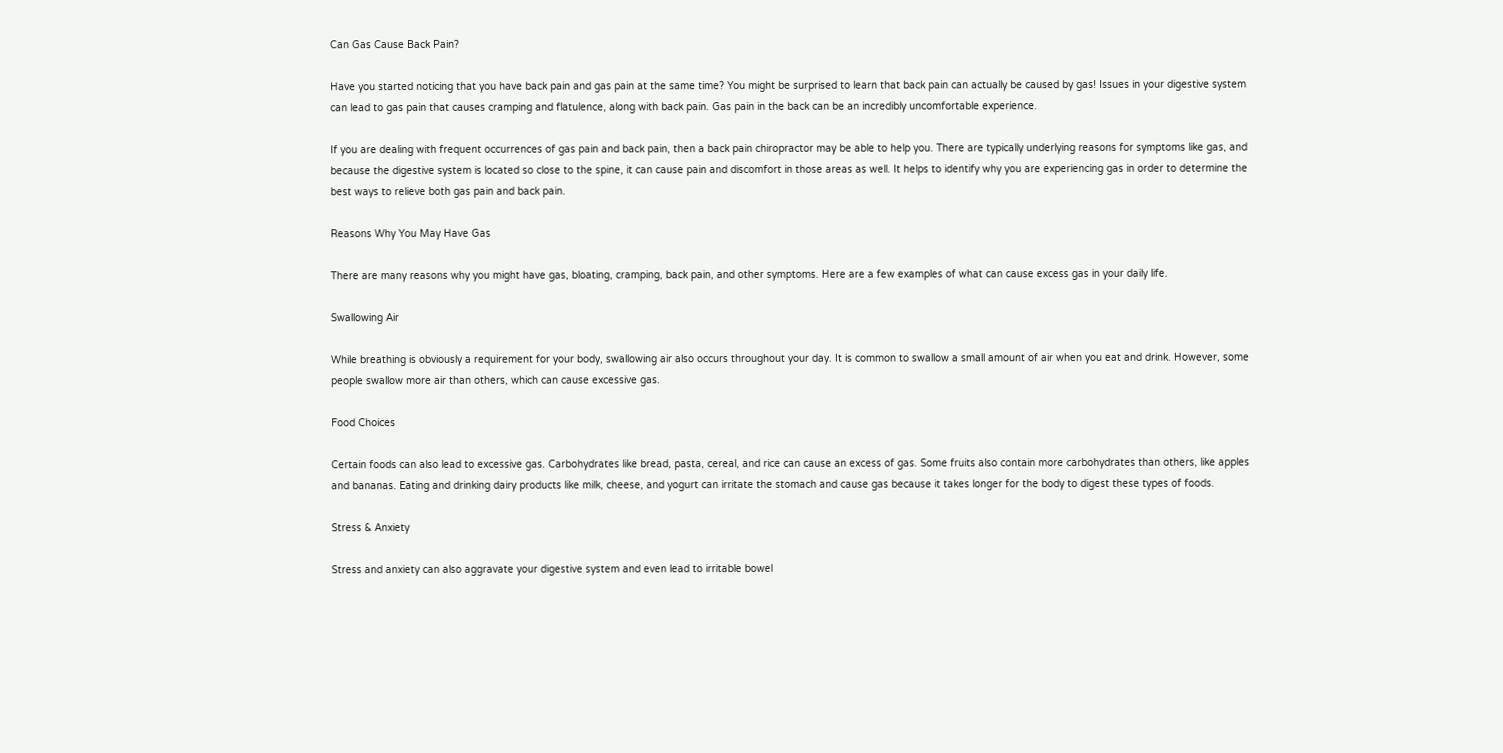Can Gas Cause Back Pain?

Have you started noticing that you have back pain and gas pain at the same time? You might be surprised to learn that back pain can actually be caused by gas! Issues in your digestive system can lead to gas pain that causes cramping and flatulence, along with back pain. Gas pain in the back can be an incredibly uncomfortable experience.

If you are dealing with frequent occurrences of gas pain and back pain, then a back pain chiropractor may be able to help you. There are typically underlying reasons for symptoms like gas, and because the digestive system is located so close to the spine, it can cause pain and discomfort in those areas as well. It helps to identify why you are experiencing gas in order to determine the best ways to relieve both gas pain and back pain.

Reasons Why You May Have Gas

There are many reasons why you might have gas, bloating, cramping, back pain, and other symptoms. Here are a few examples of what can cause excess gas in your daily life.

Swallowing Air

While breathing is obviously a requirement for your body, swallowing air also occurs throughout your day. It is common to swallow a small amount of air when you eat and drink. However, some people swallow more air than others, which can cause excessive gas.

Food Choices

Certain foods can also lead to excessive gas. Carbohydrates like bread, pasta, cereal, and rice can cause an excess of gas. Some fruits also contain more carbohydrates than others, like apples and bananas. Eating and drinking dairy products like milk, cheese, and yogurt can irritate the stomach and cause gas because it takes longer for the body to digest these types of foods.

Stress & Anxiety

Stress and anxiety can also aggravate your digestive system and even lead to irritable bowel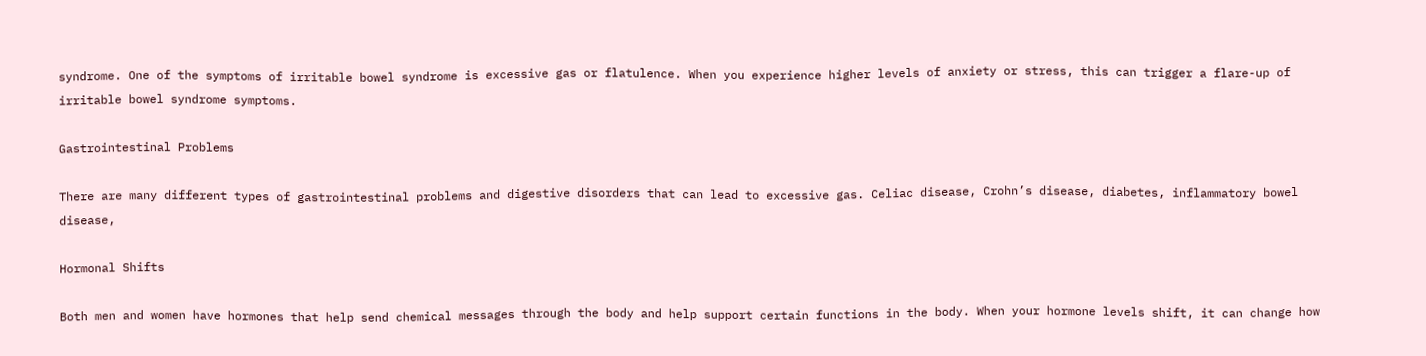syndrome. One of the symptoms of irritable bowel syndrome is excessive gas or flatulence. When you experience higher levels of anxiety or stress, this can trigger a flare-up of irritable bowel syndrome symptoms.

Gastrointestinal Problems

There are many different types of gastrointestinal problems and digestive disorders that can lead to excessive gas. Celiac disease, Crohn’s disease, diabetes, inflammatory bowel disease,

Hormonal Shifts

Both men and women have hormones that help send chemical messages through the body and help support certain functions in the body. When your hormone levels shift, it can change how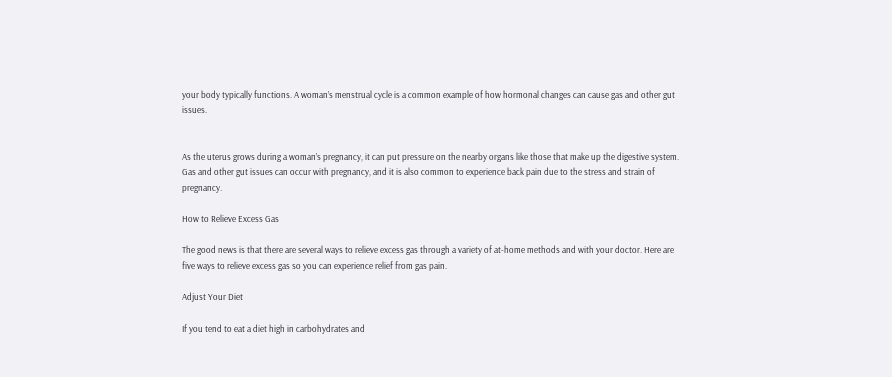your body typically functions. A woman’s menstrual cycle is a common example of how hormonal changes can cause gas and other gut issues.


As the uterus grows during a woman’s pregnancy, it can put pressure on the nearby organs like those that make up the digestive system. Gas and other gut issues can occur with pregnancy, and it is also common to experience back pain due to the stress and strain of pregnancy.

How to Relieve Excess Gas

The good news is that there are several ways to relieve excess gas through a variety of at-home methods and with your doctor. Here are five ways to relieve excess gas so you can experience relief from gas pain.

Adjust Your Diet

If you tend to eat a diet high in carbohydrates and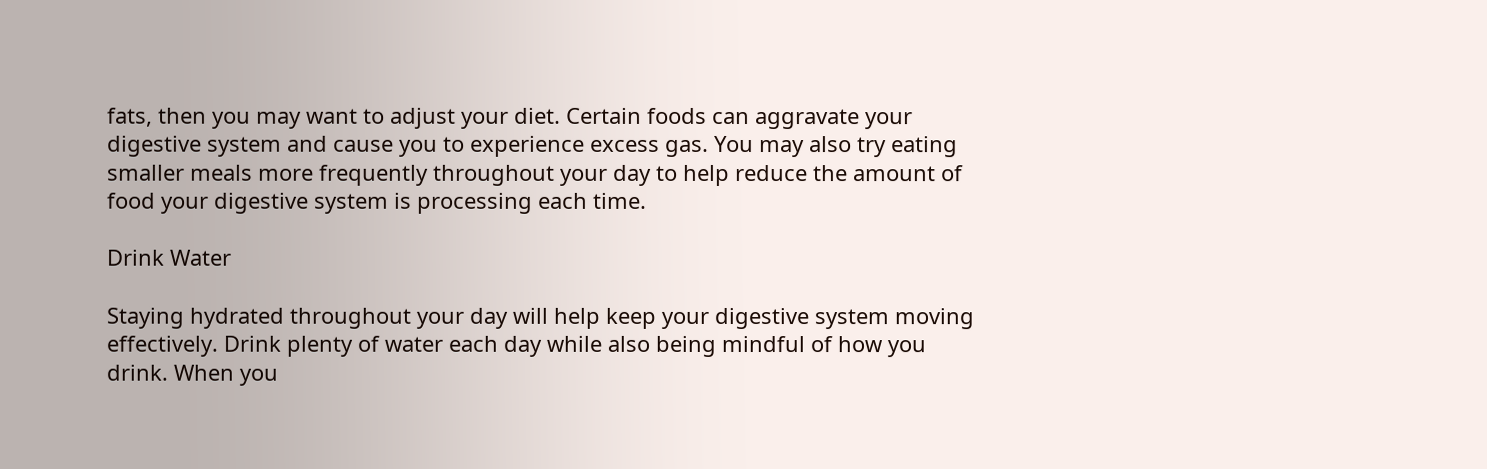fats, then you may want to adjust your diet. Certain foods can aggravate your digestive system and cause you to experience excess gas. You may also try eating smaller meals more frequently throughout your day to help reduce the amount of food your digestive system is processing each time.

Drink Water

Staying hydrated throughout your day will help keep your digestive system moving effectively. Drink plenty of water each day while also being mindful of how you drink. When you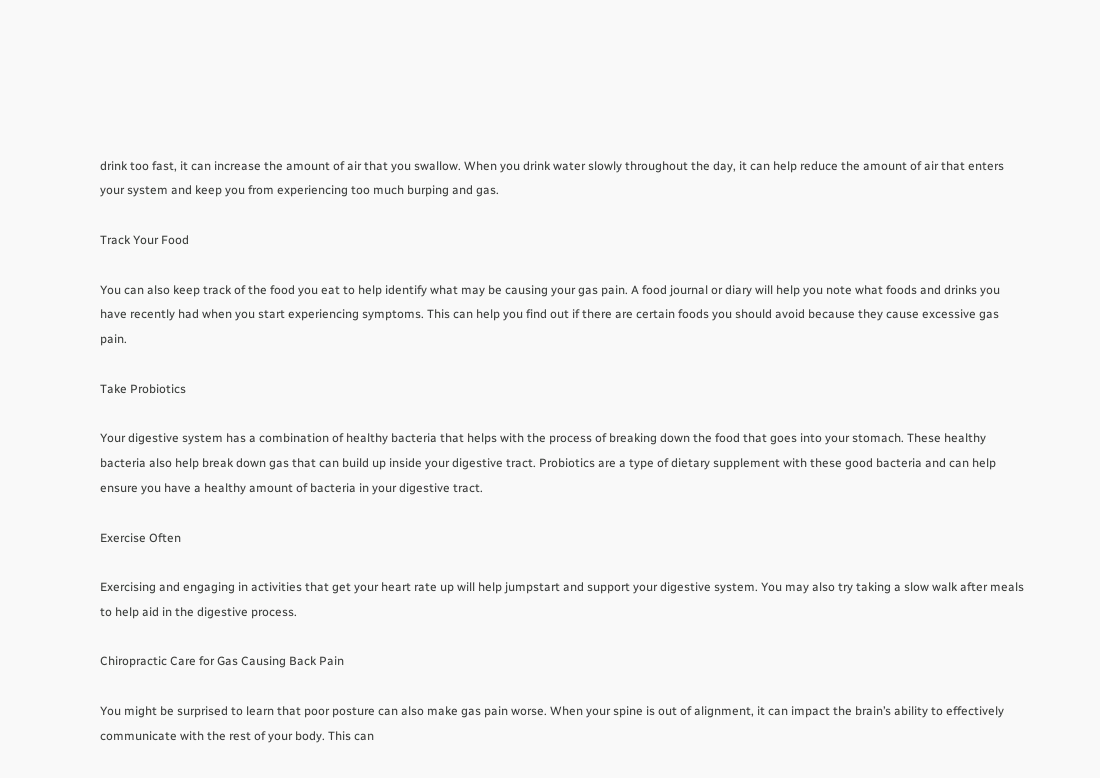drink too fast, it can increase the amount of air that you swallow. When you drink water slowly throughout the day, it can help reduce the amount of air that enters your system and keep you from experiencing too much burping and gas.

Track Your Food

You can also keep track of the food you eat to help identify what may be causing your gas pain. A food journal or diary will help you note what foods and drinks you have recently had when you start experiencing symptoms. This can help you find out if there are certain foods you should avoid because they cause excessive gas pain.

Take Probiotics

Your digestive system has a combination of healthy bacteria that helps with the process of breaking down the food that goes into your stomach. These healthy bacteria also help break down gas that can build up inside your digestive tract. Probiotics are a type of dietary supplement with these good bacteria and can help ensure you have a healthy amount of bacteria in your digestive tract.

Exercise Often

Exercising and engaging in activities that get your heart rate up will help jumpstart and support your digestive system. You may also try taking a slow walk after meals to help aid in the digestive process.

Chiropractic Care for Gas Causing Back Pain

You might be surprised to learn that poor posture can also make gas pain worse. When your spine is out of alignment, it can impact the brain’s ability to effectively communicate with the rest of your body. This can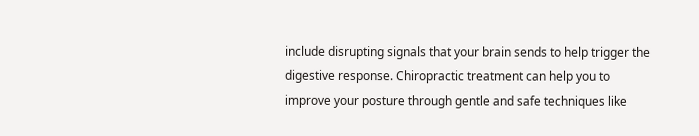include disrupting signals that your brain sends to help trigger the digestive response. Chiropractic treatment can help you to improve your posture through gentle and safe techniques like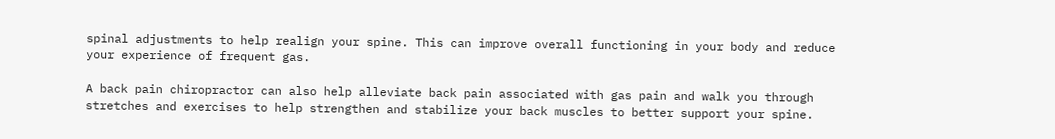spinal adjustments to help realign your spine. This can improve overall functioning in your body and reduce your experience of frequent gas.

A back pain chiropractor can also help alleviate back pain associated with gas pain and walk you through stretches and exercises to help strengthen and stabilize your back muscles to better support your spine.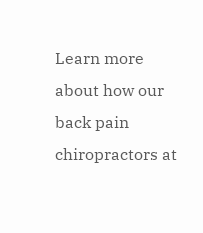Learn more about how our back pain chiropractors at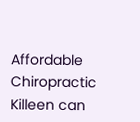Affordable Chiropractic Killeen can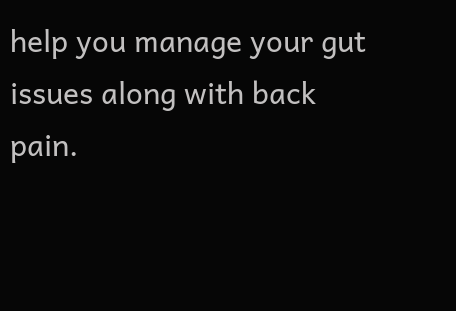help you manage your gut issues along with back pain.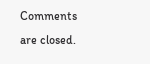Comments are closed.